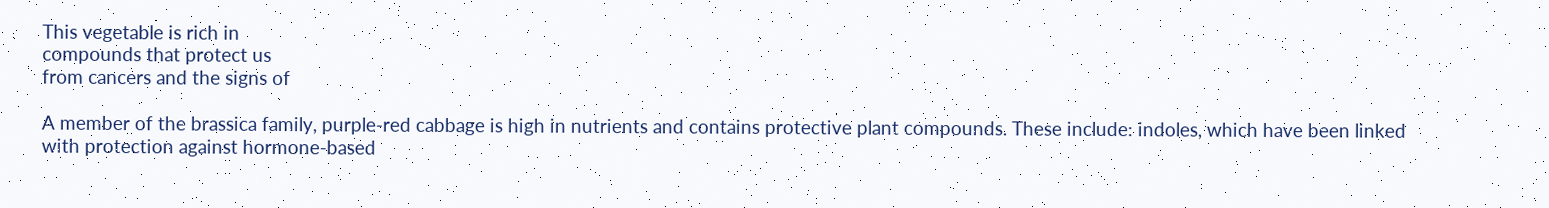This vegetable is rich in
compounds that protect us
from cancers and the signs of

A member of the brassica family, purple-red cabbage is high in nutrients and contains protective plant compounds. These include: indoles, which have been linked with protection against hormone-based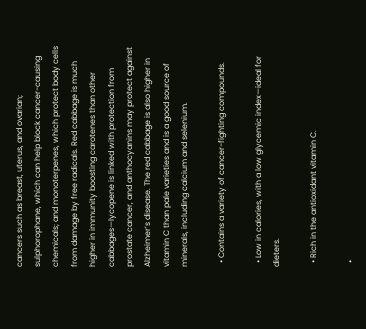cancers such as breast, uterus, and ovarian; sulphorophane, which can help block cancer-causing chemicals; and monoterpenes, which protect body cells from damage by free radicals. Red cabbage is much higher in immunity boosting carotenes than other cabbages—lycopene is linked with protection from prostate cancer, and anthocyanins may protect against Alzheimer’s disease. The red cabbage is also higher in vitamin C than pale varieties and is a good source of minerals, including calcium and selenium.

  • Contains a variety of cancer-fighting compounds.

  • Low in calories, with a low glycemic index—ideal for dieters.

  • Rich in the antioxidant vitamin C.

  •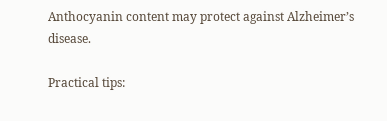Anthocyanin content may protect against Alzheimer’s disease.

Practical tips: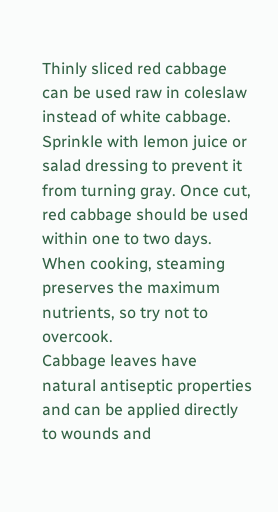Thinly sliced red cabbage can be used raw in coleslaw instead of white cabbage. Sprinkle with lemon juice or salad dressing to prevent it from turning gray. Once cut, red cabbage should be used within one to two days. When cooking, steaming preserves the maximum nutrients, so try not to overcook.
Cabbage leaves have natural antiseptic properties and can be applied directly to wounds and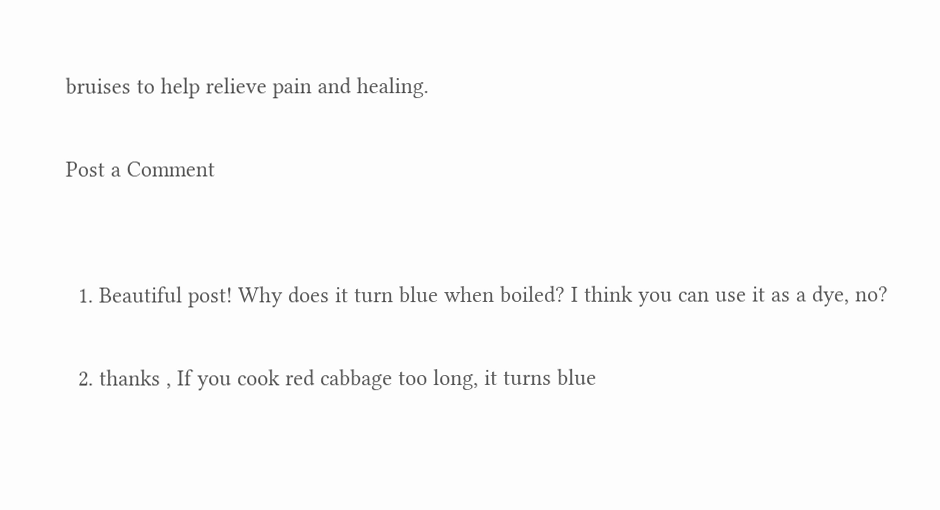bruises to help relieve pain and healing.

Post a Comment


  1. Beautiful post! Why does it turn blue when boiled? I think you can use it as a dye, no?

  2. thanks , If you cook red cabbage too long, it turns blue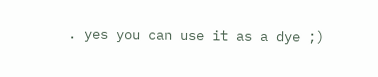. yes you can use it as a dye ;)